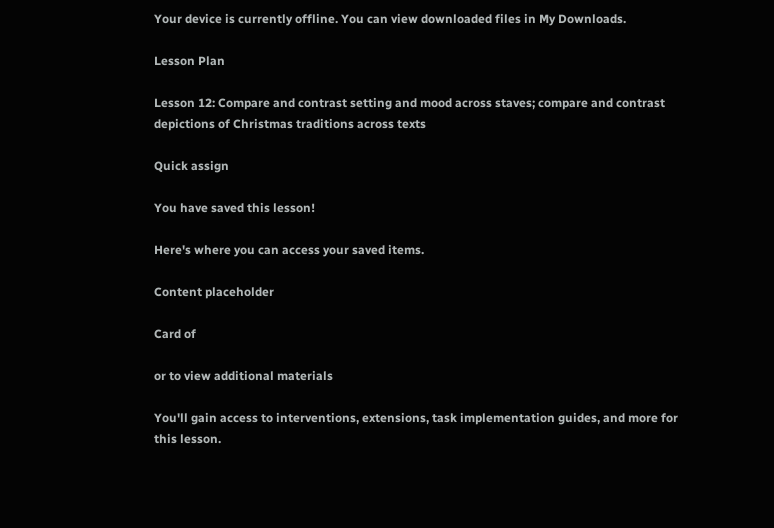Your device is currently offline. You can view downloaded files in My Downloads.

Lesson Plan

Lesson 12: Compare and contrast setting and mood across staves; compare and contrast depictions of Christmas traditions across texts

Quick assign

You have saved this lesson!

Here's where you can access your saved items.

Content placeholder

Card of

or to view additional materials

You'll gain access to interventions, extensions, task implementation guides, and more for this lesson.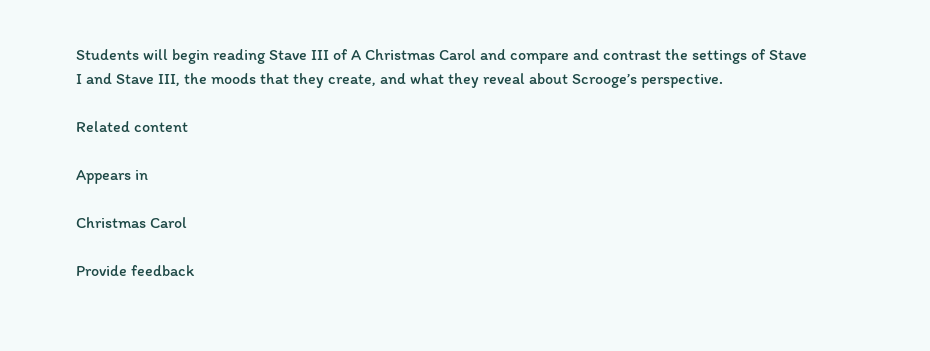Students will begin reading Stave III of A Christmas Carol and compare and contrast the settings of Stave I and Stave III, the moods that they create, and what they reveal about Scrooge’s perspective.

Related content

Appears in

Christmas Carol

Provide feedback